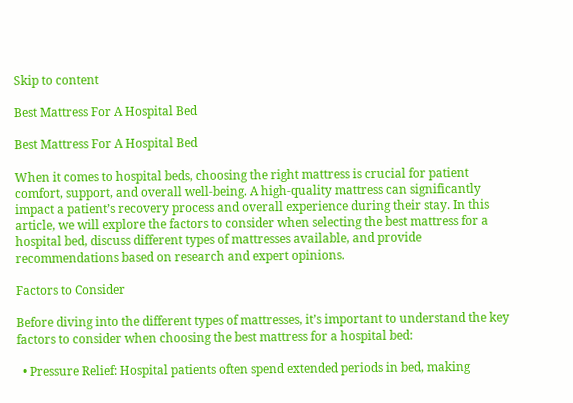Skip to content

Best Mattress For A Hospital Bed

Best Mattress For A Hospital Bed

When it comes to hospital beds, choosing the right mattress is crucial for patient comfort, support, and overall well-being. A high-quality mattress can significantly impact a patient’s recovery process and overall experience during their stay. In this article, we will explore the factors to consider when selecting the best mattress for a hospital bed, discuss different types of mattresses available, and provide recommendations based on research and expert opinions.

Factors to Consider

Before diving into the different types of mattresses, it’s important to understand the key factors to consider when choosing the best mattress for a hospital bed:

  • Pressure Relief: Hospital patients often spend extended periods in bed, making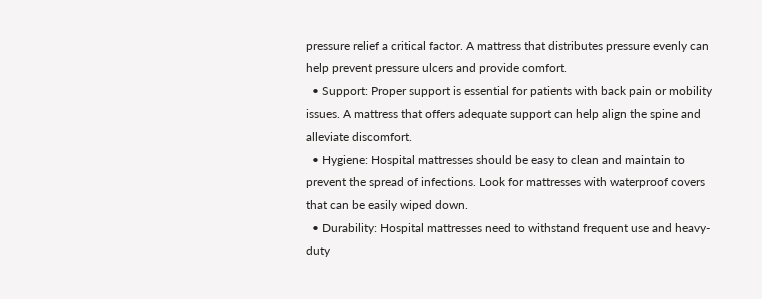pressure relief a critical factor. A mattress that distributes pressure evenly can help prevent pressure ulcers and provide comfort.
  • Support: Proper support is essential for patients with back pain or mobility issues. A mattress that offers adequate support can help align the spine and alleviate discomfort.
  • Hygiene: Hospital mattresses should be easy to clean and maintain to prevent the spread of infections. Look for mattresses with waterproof covers that can be easily wiped down.
  • Durability: Hospital mattresses need to withstand frequent use and heavy-duty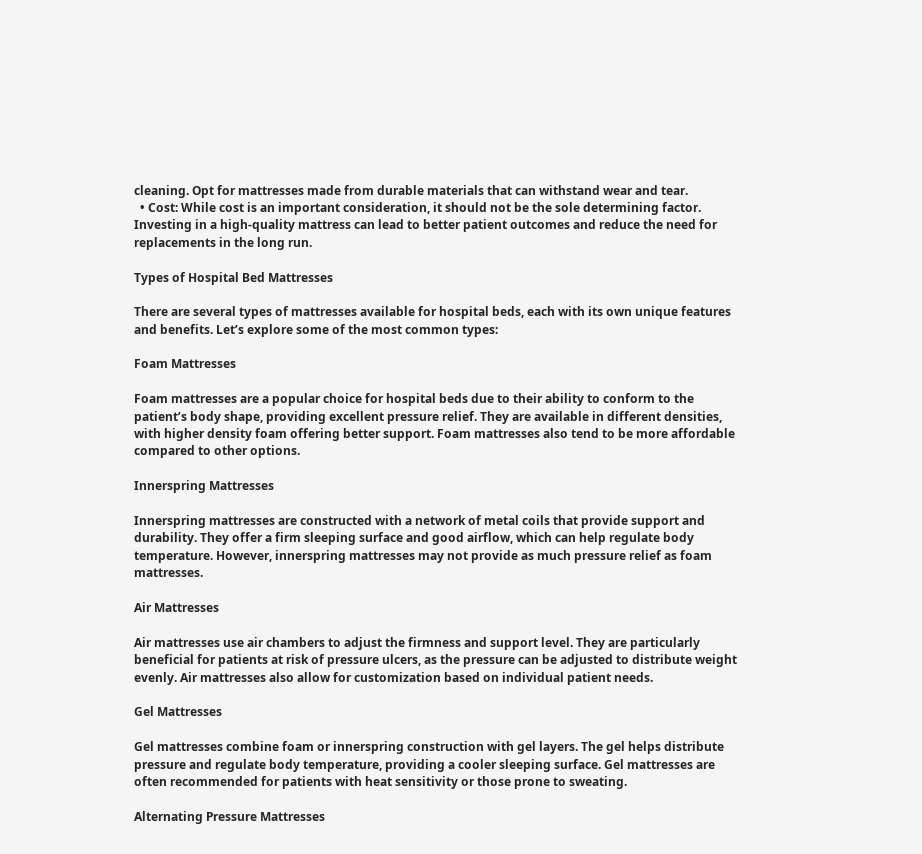cleaning. Opt for mattresses made from durable materials that can withstand wear and tear.
  • Cost: While cost is an important consideration, it should not be the sole determining factor. Investing in a high-quality mattress can lead to better patient outcomes and reduce the need for replacements in the long run.

Types of Hospital Bed Mattresses

There are several types of mattresses available for hospital beds, each with its own unique features and benefits. Let’s explore some of the most common types:

Foam Mattresses

Foam mattresses are a popular choice for hospital beds due to their ability to conform to the patient’s body shape, providing excellent pressure relief. They are available in different densities, with higher density foam offering better support. Foam mattresses also tend to be more affordable compared to other options.

Innerspring Mattresses

Innerspring mattresses are constructed with a network of metal coils that provide support and durability. They offer a firm sleeping surface and good airflow, which can help regulate body temperature. However, innerspring mattresses may not provide as much pressure relief as foam mattresses.

Air Mattresses

Air mattresses use air chambers to adjust the firmness and support level. They are particularly beneficial for patients at risk of pressure ulcers, as the pressure can be adjusted to distribute weight evenly. Air mattresses also allow for customization based on individual patient needs.

Gel Mattresses

Gel mattresses combine foam or innerspring construction with gel layers. The gel helps distribute pressure and regulate body temperature, providing a cooler sleeping surface. Gel mattresses are often recommended for patients with heat sensitivity or those prone to sweating.

Alternating Pressure Mattresses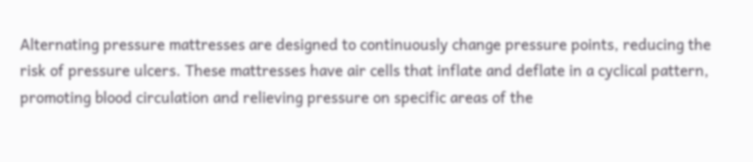Alternating pressure mattresses are designed to continuously change pressure points, reducing the risk of pressure ulcers. These mattresses have air cells that inflate and deflate in a cyclical pattern, promoting blood circulation and relieving pressure on specific areas of the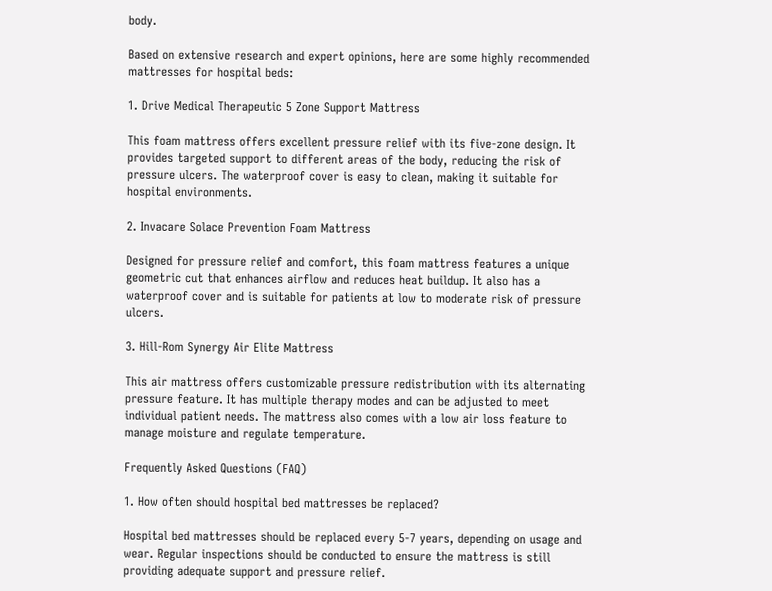body.

Based on extensive research and expert opinions, here are some highly recommended mattresses for hospital beds:

1. Drive Medical Therapeutic 5 Zone Support Mattress

This foam mattress offers excellent pressure relief with its five-zone design. It provides targeted support to different areas of the body, reducing the risk of pressure ulcers. The waterproof cover is easy to clean, making it suitable for hospital environments.

2. Invacare Solace Prevention Foam Mattress

Designed for pressure relief and comfort, this foam mattress features a unique geometric cut that enhances airflow and reduces heat buildup. It also has a waterproof cover and is suitable for patients at low to moderate risk of pressure ulcers.

3. Hill-Rom Synergy Air Elite Mattress

This air mattress offers customizable pressure redistribution with its alternating pressure feature. It has multiple therapy modes and can be adjusted to meet individual patient needs. The mattress also comes with a low air loss feature to manage moisture and regulate temperature.

Frequently Asked Questions (FAQ)

1. How often should hospital bed mattresses be replaced?

Hospital bed mattresses should be replaced every 5-7 years, depending on usage and wear. Regular inspections should be conducted to ensure the mattress is still providing adequate support and pressure relief.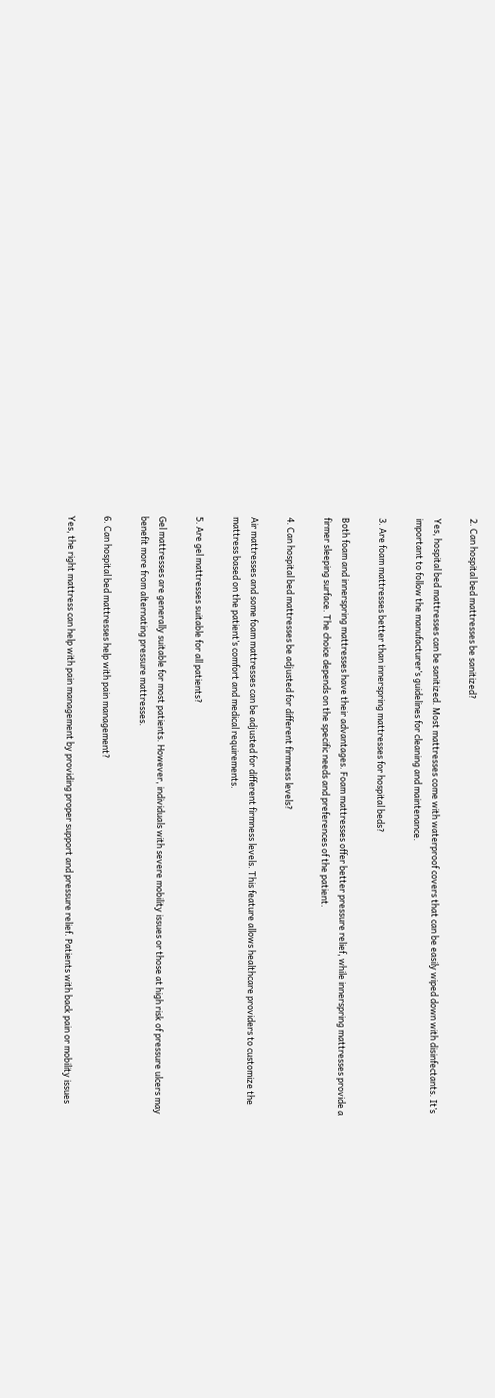2. Can hospital bed mattresses be sanitized?

Yes, hospital bed mattresses can be sanitized. Most mattresses come with waterproof covers that can be easily wiped down with disinfectants. It’s important to follow the manufacturer’s guidelines for cleaning and maintenance.

3. Are foam mattresses better than innerspring mattresses for hospital beds?

Both foam and innerspring mattresses have their advantages. Foam mattresses offer better pressure relief, while innerspring mattresses provide a firmer sleeping surface. The choice depends on the specific needs and preferences of the patient.

4. Can hospital bed mattresses be adjusted for different firmness levels?

Air mattresses and some foam mattresses can be adjusted for different firmness levels. This feature allows healthcare providers to customize the mattress based on the patient’s comfort and medical requirements.

5. Are gel mattresses suitable for all patients?

Gel mattresses are generally suitable for most patients. However, individuals with severe mobility issues or those at high risk of pressure ulcers may benefit more from alternating pressure mattresses.

6. Can hospital bed mattresses help with pain management?

Yes, the right mattress can help with pain management by providing proper support and pressure relief. Patients with back pain or mobility issues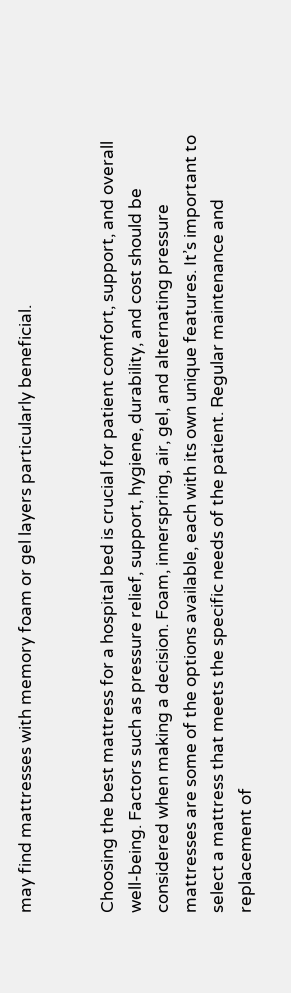may find mattresses with memory foam or gel layers particularly beneficial.


Choosing the best mattress for a hospital bed is crucial for patient comfort, support, and overall well-being. Factors such as pressure relief, support, hygiene, durability, and cost should be considered when making a decision. Foam, innerspring, air, gel, and alternating pressure mattresses are some of the options available, each with its own unique features. It’s important to select a mattress that meets the specific needs of the patient. Regular maintenance and replacement of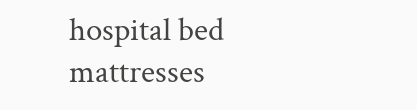hospital bed mattresses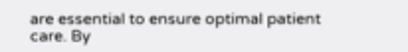are essential to ensure optimal patient care. By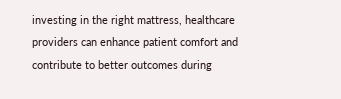investing in the right mattress, healthcare providers can enhance patient comfort and contribute to better outcomes during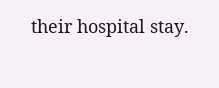their hospital stay.